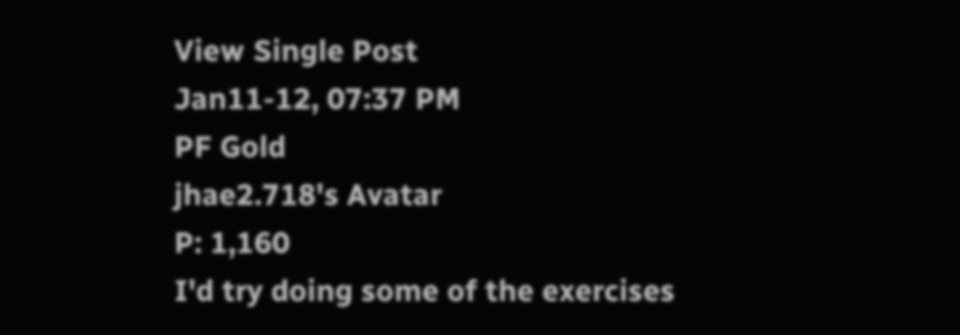View Single Post
Jan11-12, 07:37 PM
PF Gold
jhae2.718's Avatar
P: 1,160
I'd try doing some of the exercises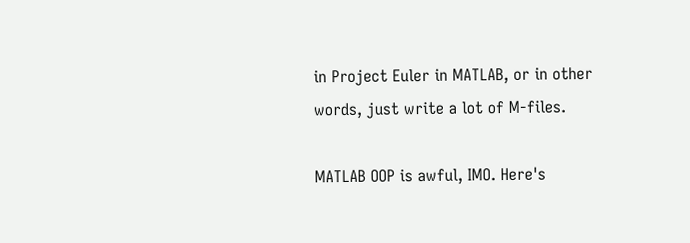in Project Euler in MATLAB, or in other words, just write a lot of M-files.

MATLAB OOP is awful, IMO. Here's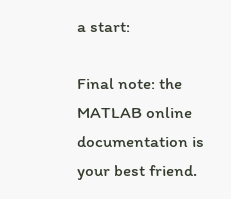a start:

Final note: the MATLAB online documentation is your best friend.